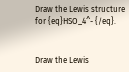Draw the Lewis structure for {eq}HSO_4^- {/eq}.


Draw the Lewis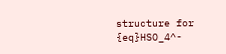structure for {eq}HSO_4^-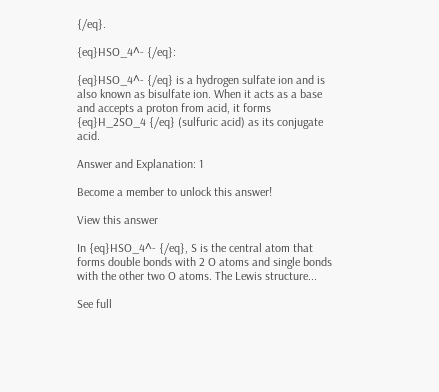{/eq}.

{eq}HSO_4^- {/eq}:

{eq}HSO_4^- {/eq} is a hydrogen sulfate ion and is also known as bisulfate ion. When it acts as a base and accepts a proton from acid, it forms {eq}H_2SO_4 {/eq} (sulfuric acid) as its conjugate acid.

Answer and Explanation: 1

Become a member to unlock this answer!

View this answer

In {eq}HSO_4^- {/eq}, S is the central atom that forms double bonds with 2 O atoms and single bonds with the other two O atoms. The Lewis structure...

See full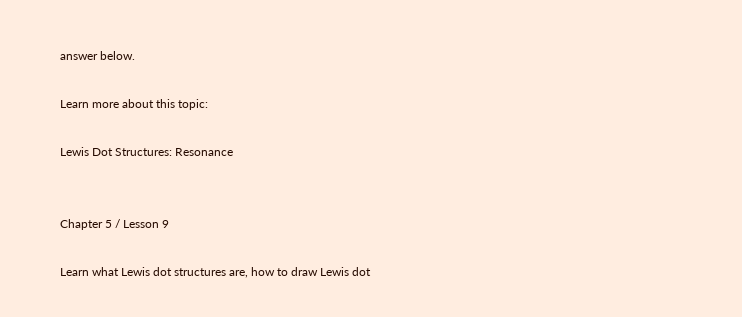answer below.

Learn more about this topic:

Lewis Dot Structures: Resonance


Chapter 5 / Lesson 9

Learn what Lewis dot structures are, how to draw Lewis dot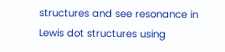structures and see resonance in Lewis dot structures using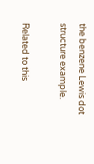the benzene Lewis dot structure example.

Related to this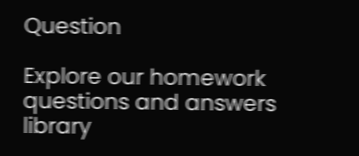Question

Explore our homework questions and answers library